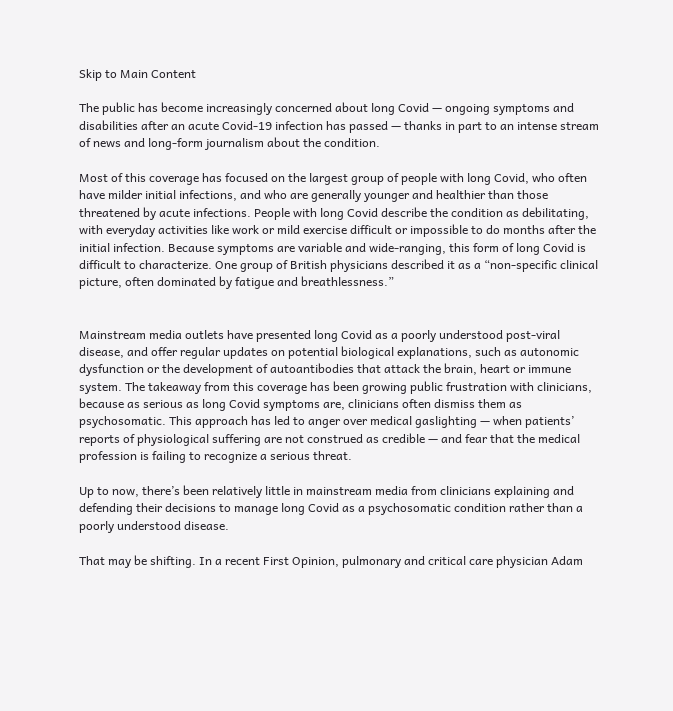Skip to Main Content

The public has become increasingly concerned about long Covid — ongoing symptoms and disabilities after an acute Covid-19 infection has passed — thanks in part to an intense stream of news and long-form journalism about the condition.

Most of this coverage has focused on the largest group of people with long Covid, who often have milder initial infections, and who are generally younger and healthier than those threatened by acute infections. People with long Covid describe the condition as debilitating, with everyday activities like work or mild exercise difficult or impossible to do months after the initial infection. Because symptoms are variable and wide-ranging, this form of long Covid is difficult to characterize. One group of British physicians described it as a “non-specific clinical picture, often dominated by fatigue and breathlessness.”


Mainstream media outlets have presented long Covid as a poorly understood post-viral disease, and offer regular updates on potential biological explanations, such as autonomic dysfunction or the development of autoantibodies that attack the brain, heart or immune system. The takeaway from this coverage has been growing public frustration with clinicians, because as serious as long Covid symptoms are, clinicians often dismiss them as psychosomatic. This approach has led to anger over medical gaslighting — when patients’ reports of physiological suffering are not construed as credible — and fear that the medical profession is failing to recognize a serious threat.

Up to now, there’s been relatively little in mainstream media from clinicians explaining and defending their decisions to manage long Covid as a psychosomatic condition rather than a poorly understood disease.

That may be shifting. In a recent First Opinion, pulmonary and critical care physician Adam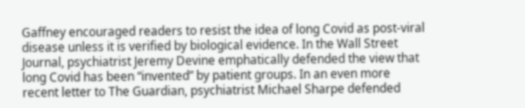Gaffney encouraged readers to resist the idea of long Covid as post-viral disease unless it is verified by biological evidence. In the Wall Street Journal, psychiatrist Jeremy Devine emphatically defended the view that long Covid has been “invented” by patient groups. In an even more recent letter to The Guardian, psychiatrist Michael Sharpe defended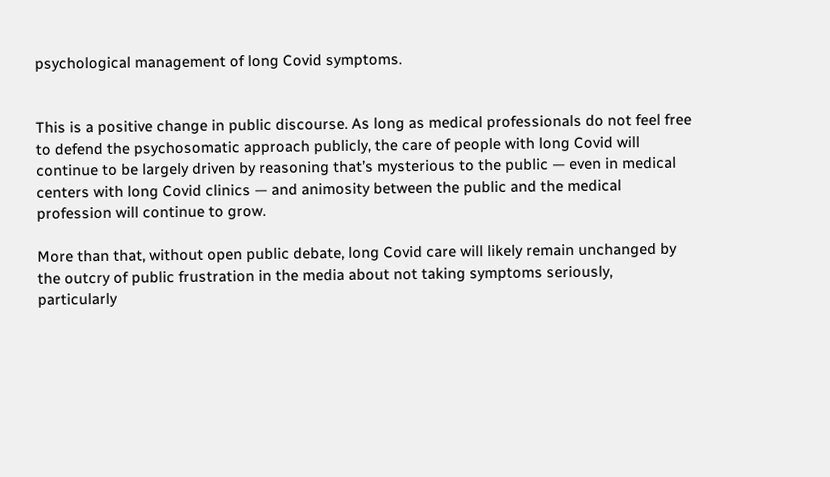psychological management of long Covid symptoms.


This is a positive change in public discourse. As long as medical professionals do not feel free to defend the psychosomatic approach publicly, the care of people with long Covid will continue to be largely driven by reasoning that’s mysterious to the public — even in medical centers with long Covid clinics — and animosity between the public and the medical profession will continue to grow.

More than that, without open public debate, long Covid care will likely remain unchanged by the outcry of public frustration in the media about not taking symptoms seriously, particularly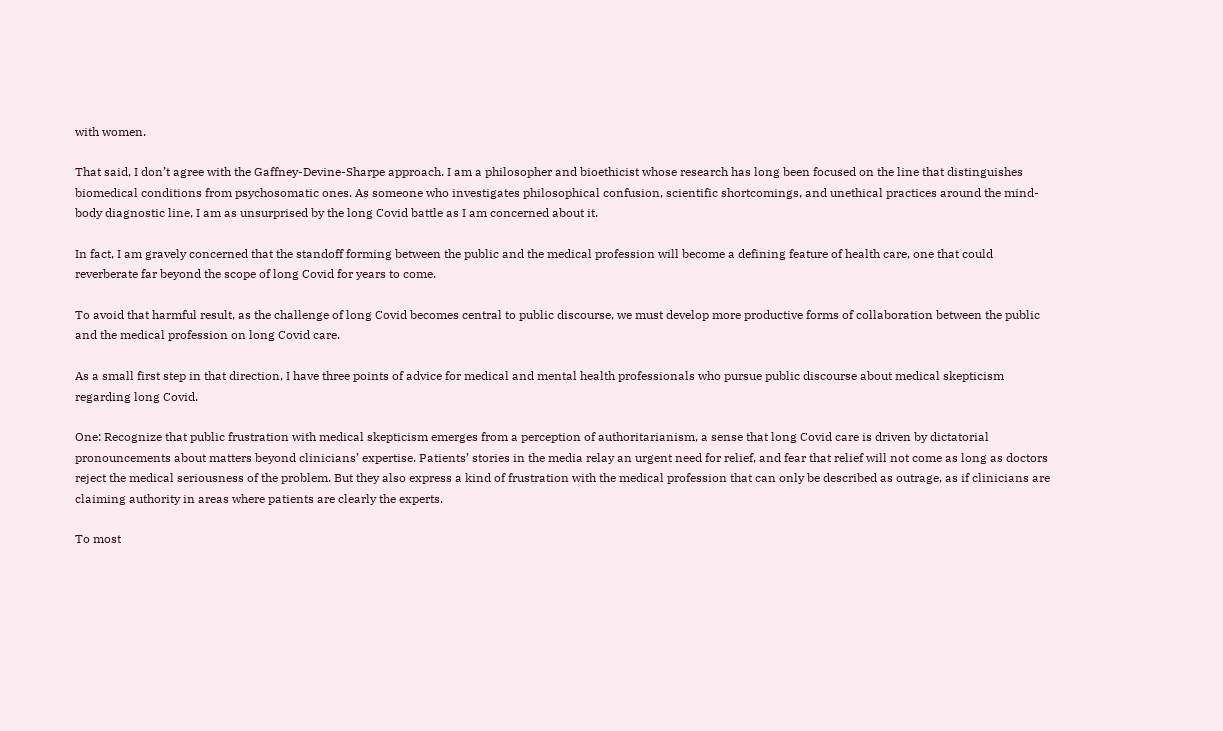with women.

That said, I don’t agree with the Gaffney-Devine-Sharpe approach. I am a philosopher and bioethicist whose research has long been focused on the line that distinguishes biomedical conditions from psychosomatic ones. As someone who investigates philosophical confusion, scientific shortcomings, and unethical practices around the mind-body diagnostic line, I am as unsurprised by the long Covid battle as I am concerned about it.

In fact, I am gravely concerned that the standoff forming between the public and the medical profession will become a defining feature of health care, one that could reverberate far beyond the scope of long Covid for years to come.

To avoid that harmful result, as the challenge of long Covid becomes central to public discourse, we must develop more productive forms of collaboration between the public and the medical profession on long Covid care.

As a small first step in that direction, I have three points of advice for medical and mental health professionals who pursue public discourse about medical skepticism regarding long Covid.

One: Recognize that public frustration with medical skepticism emerges from a perception of authoritarianism, a sense that long Covid care is driven by dictatorial pronouncements about matters beyond clinicians’ expertise. Patients’ stories in the media relay an urgent need for relief, and fear that relief will not come as long as doctors reject the medical seriousness of the problem. But they also express a kind of frustration with the medical profession that can only be described as outrage, as if clinicians are claiming authority in areas where patients are clearly the experts.

To most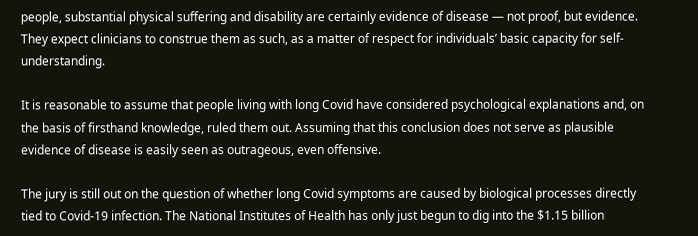people, substantial physical suffering and disability are certainly evidence of disease — not proof, but evidence. They expect clinicians to construe them as such, as a matter of respect for individuals’ basic capacity for self-understanding.

It is reasonable to assume that people living with long Covid have considered psychological explanations and, on the basis of firsthand knowledge, ruled them out. Assuming that this conclusion does not serve as plausible evidence of disease is easily seen as outrageous, even offensive.

The jury is still out on the question of whether long Covid symptoms are caused by biological processes directly tied to Covid-19 infection. The National Institutes of Health has only just begun to dig into the $1.15 billion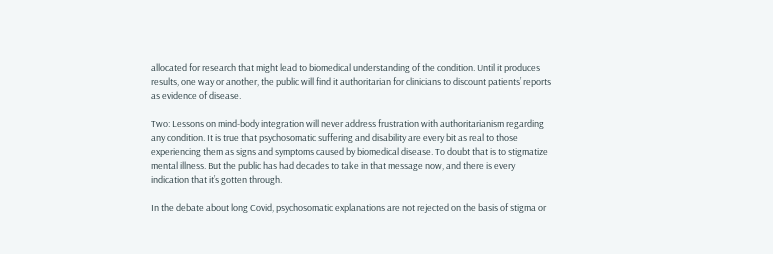allocated for research that might lead to biomedical understanding of the condition. Until it produces results, one way or another, the public will find it authoritarian for clinicians to discount patients’ reports as evidence of disease.

Two: Lessons on mind-body integration will never address frustration with authoritarianism regarding any condition. It is true that psychosomatic suffering and disability are every bit as real to those experiencing them as signs and symptoms caused by biomedical disease. To doubt that is to stigmatize mental illness. But the public has had decades to take in that message now, and there is every indication that it’s gotten through.

In the debate about long Covid, psychosomatic explanations are not rejected on the basis of stigma or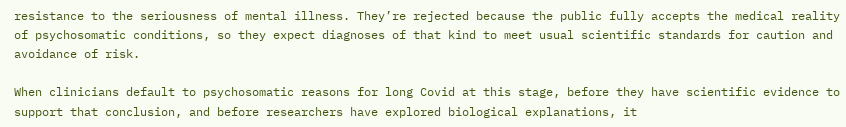resistance to the seriousness of mental illness. They’re rejected because the public fully accepts the medical reality of psychosomatic conditions, so they expect diagnoses of that kind to meet usual scientific standards for caution and avoidance of risk.

When clinicians default to psychosomatic reasons for long Covid at this stage, before they have scientific evidence to support that conclusion, and before researchers have explored biological explanations, it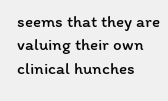seems that they are valuing their own clinical hunches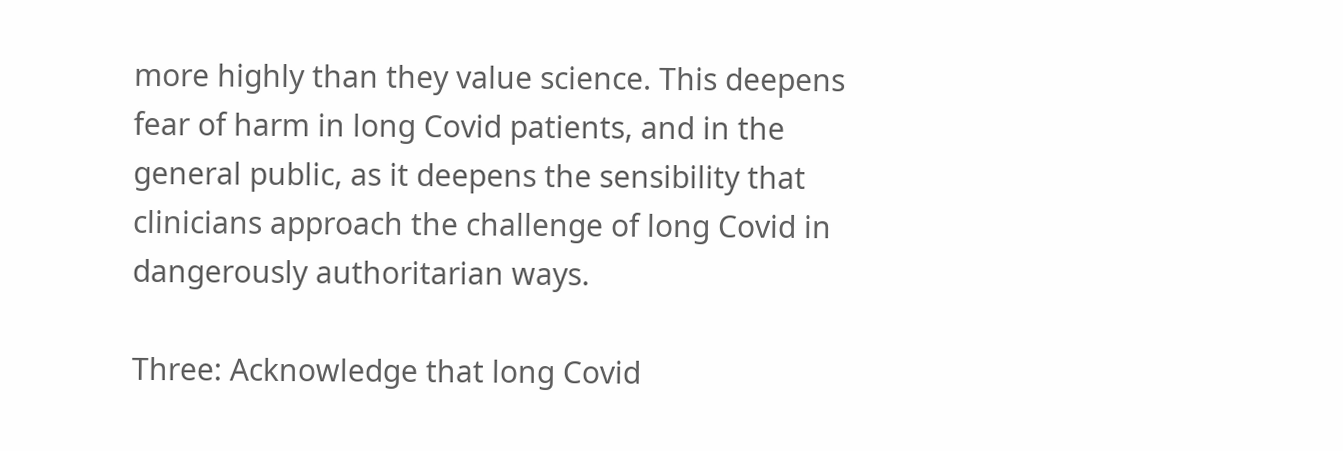more highly than they value science. This deepens fear of harm in long Covid patients, and in the general public, as it deepens the sensibility that clinicians approach the challenge of long Covid in dangerously authoritarian ways.

Three: Acknowledge that long Covid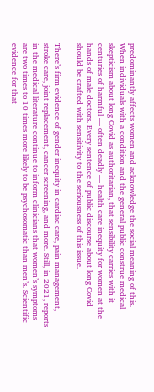predominantly affects women and acknowledge the social meaning of this. When individuals with a condition and the general public construe medical skepticism about long Covid as authoritarian, that sensibility carries with it centuries of harmful — often deadly — health care inequity for women at the hands of male doctors. Every sentence of public discourse about long Covid should be crafted with sensitivity to the seriousness of this issue.

There’s firm evidence of gender inequity in cardiac care, pain management, stroke care, joint replacement, cancer screening, and more. Still, in 2021, reports in the medical literature continue to inform clinicians that women’s symptoms are two times to 10 times more likely to be psychosomatic than men’s. Scientific evidence for that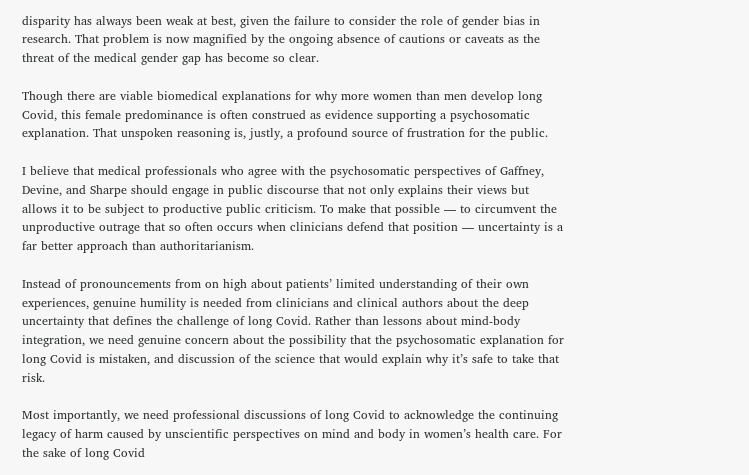disparity has always been weak at best, given the failure to consider the role of gender bias in research. That problem is now magnified by the ongoing absence of cautions or caveats as the threat of the medical gender gap has become so clear.

Though there are viable biomedical explanations for why more women than men develop long Covid, this female predominance is often construed as evidence supporting a psychosomatic explanation. That unspoken reasoning is, justly, a profound source of frustration for the public.

I believe that medical professionals who agree with the psychosomatic perspectives of Gaffney, Devine, and Sharpe should engage in public discourse that not only explains their views but allows it to be subject to productive public criticism. To make that possible — to circumvent the unproductive outrage that so often occurs when clinicians defend that position — uncertainty is a far better approach than authoritarianism.

Instead of pronouncements from on high about patients’ limited understanding of their own experiences, genuine humility is needed from clinicians and clinical authors about the deep uncertainty that defines the challenge of long Covid. Rather than lessons about mind-body integration, we need genuine concern about the possibility that the psychosomatic explanation for long Covid is mistaken, and discussion of the science that would explain why it’s safe to take that risk.

Most importantly, we need professional discussions of long Covid to acknowledge the continuing legacy of harm caused by unscientific perspectives on mind and body in women’s health care. For the sake of long Covid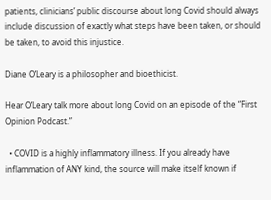patients, clinicians’ public discourse about long Covid should always include discussion of exactly what steps have been taken, or should be taken, to avoid this injustice.

Diane O’Leary is a philosopher and bioethicist.

Hear O’Leary talk more about long Covid on an episode of the “First Opinion Podcast.”

  • COVID is a highly inflammatory illness. If you already have inflammation of ANY kind, the source will make itself known if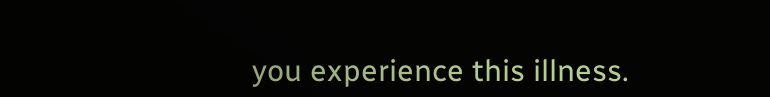you experience this illness.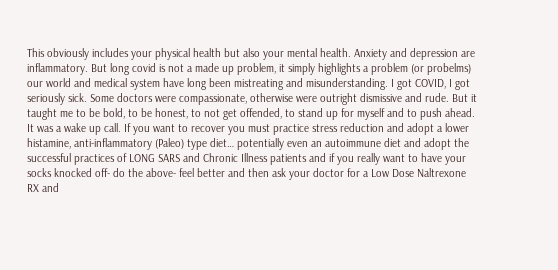This obviously includes your physical health but also your mental health. Anxiety and depression are inflammatory. But long covid is not a made up problem, it simply highlights a problem (or probelms) our world and medical system have long been mistreating and misunderstanding. I got COVID, I got seriously sick. Some doctors were compassionate, otherwise were outright dismissive and rude. But it taught me to be bold, to be honest, to not get offended, to stand up for myself and to push ahead. It was a wake up call. If you want to recover you must practice stress reduction and adopt a lower histamine, anti-inflammatory (Paleo) type diet… potentially even an autoimmune diet and adopt the successful practices of LONG SARS and Chronic Illness patients and if you really want to have your socks knocked off- do the above- feel better and then ask your doctor for a Low Dose Naltrexone RX and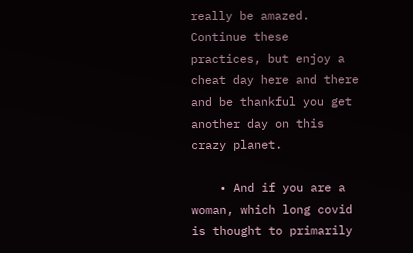really be amazed. Continue these practices, but enjoy a cheat day here and there and be thankful you get another day on this crazy planet.

    • And if you are a woman, which long covid is thought to primarily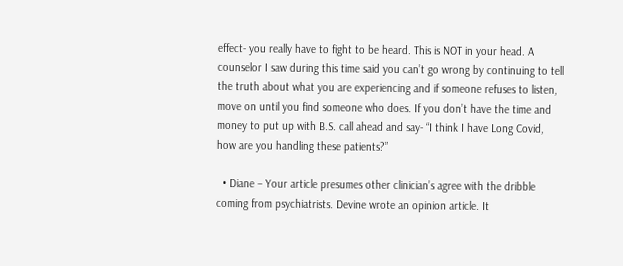effect- you really have to fight to be heard. This is NOT in your head. A counselor I saw during this time said you can’t go wrong by continuing to tell the truth about what you are experiencing and if someone refuses to listen, move on until you find someone who does. If you don’t have the time and money to put up with B.S. call ahead and say- “I think I have Long Covid, how are you handling these patients?”

  • Diane – Your article presumes other clinician’s agree with the dribble coming from psychiatrists. Devine wrote an opinion article. It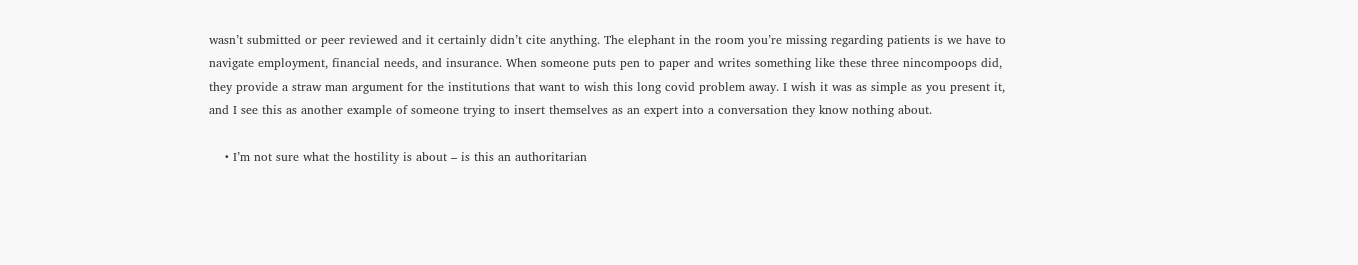wasn’t submitted or peer reviewed and it certainly didn’t cite anything. The elephant in the room you’re missing regarding patients is we have to navigate employment, financial needs, and insurance. When someone puts pen to paper and writes something like these three nincompoops did, they provide a straw man argument for the institutions that want to wish this long covid problem away. I wish it was as simple as you present it, and I see this as another example of someone trying to insert themselves as an expert into a conversation they know nothing about.

    • I’m not sure what the hostility is about – is this an authoritarian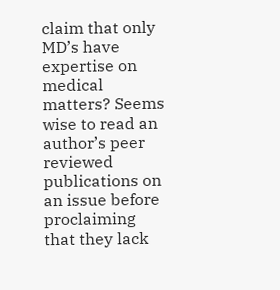claim that only MD’s have expertise on medical matters? Seems wise to read an author’s peer reviewed publications on an issue before proclaiming that they lack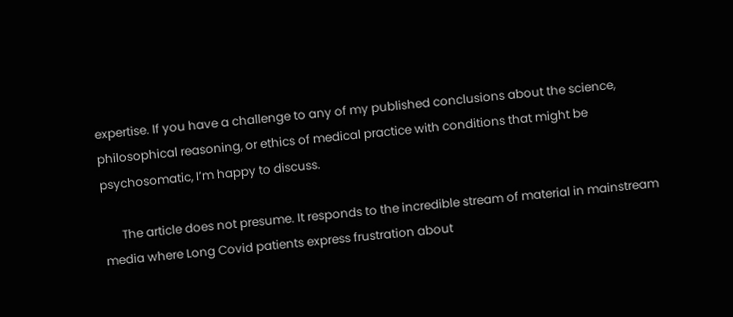expertise. If you have a challenge to any of my published conclusions about the science, philosophical reasoning, or ethics of medical practice with conditions that might be psychosomatic, I’m happy to discuss.

      The article does not presume. It responds to the incredible stream of material in mainstream media where Long Covid patients express frustration about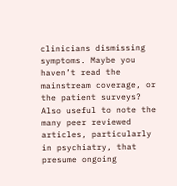clinicians dismissing symptoms. Maybe you haven’t read the mainstream coverage, or the patient surveys? Also useful to note the many peer reviewed articles, particularly in psychiatry, that presume ongoing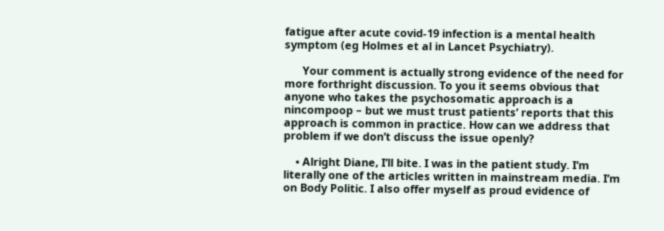fatigue after acute covid-19 infection is a mental health symptom (eg Holmes et al in Lancet Psychiatry).

      Your comment is actually strong evidence of the need for more forthright discussion. To you it seems obvious that anyone who takes the psychosomatic approach is a nincompoop – but we must trust patients’ reports that this approach is common in practice. How can we address that problem if we don’t discuss the issue openly?

    • Alright Diane, I’ll bite. I was in the patient study. I’m literally one of the articles written in mainstream media. I’m on Body Politic. I also offer myself as proud evidence of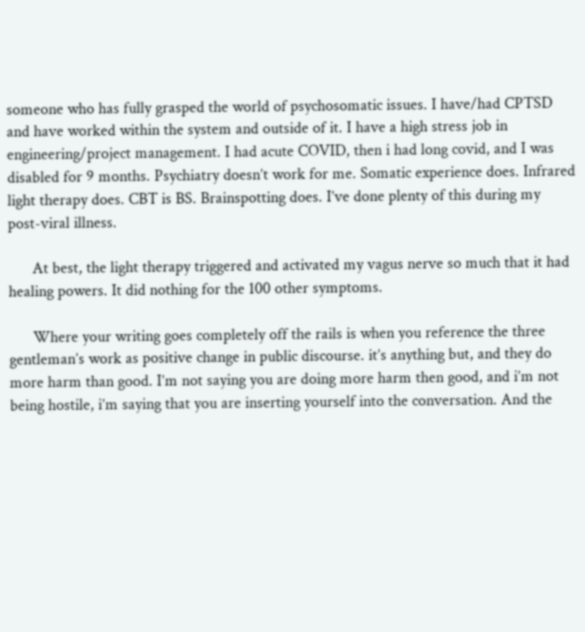someone who has fully grasped the world of psychosomatic issues. I have/had CPTSD and have worked within the system and outside of it. I have a high stress job in engineering/project management. I had acute COVID, then i had long covid, and I was disabled for 9 months. Psychiatry doesn’t work for me. Somatic experience does. Infrared light therapy does. CBT is BS. Brainspotting does. I’ve done plenty of this during my post-viral illness.

      At best, the light therapy triggered and activated my vagus nerve so much that it had healing powers. It did nothing for the 100 other symptoms.

      Where your writing goes completely off the rails is when you reference the three gentleman’s work as positive change in public discourse. it’s anything but, and they do more harm than good. I’m not saying you are doing more harm then good, and i’m not being hostile, i’m saying that you are inserting yourself into the conversation. And the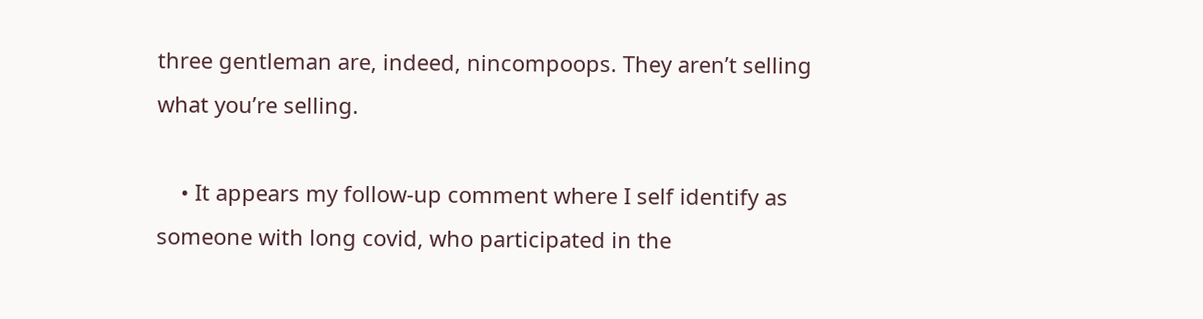three gentleman are, indeed, nincompoops. They aren’t selling what you’re selling.

    • It appears my follow-up comment where I self identify as someone with long covid, who participated in the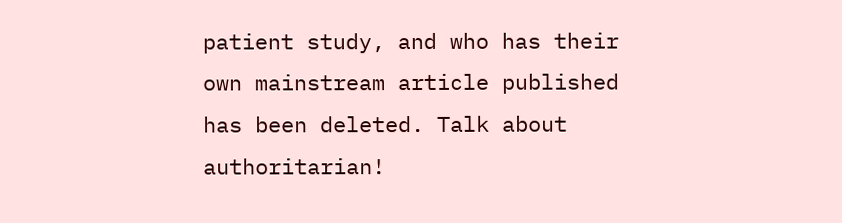patient study, and who has their own mainstream article published has been deleted. Talk about authoritarian!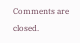Comments are closed.